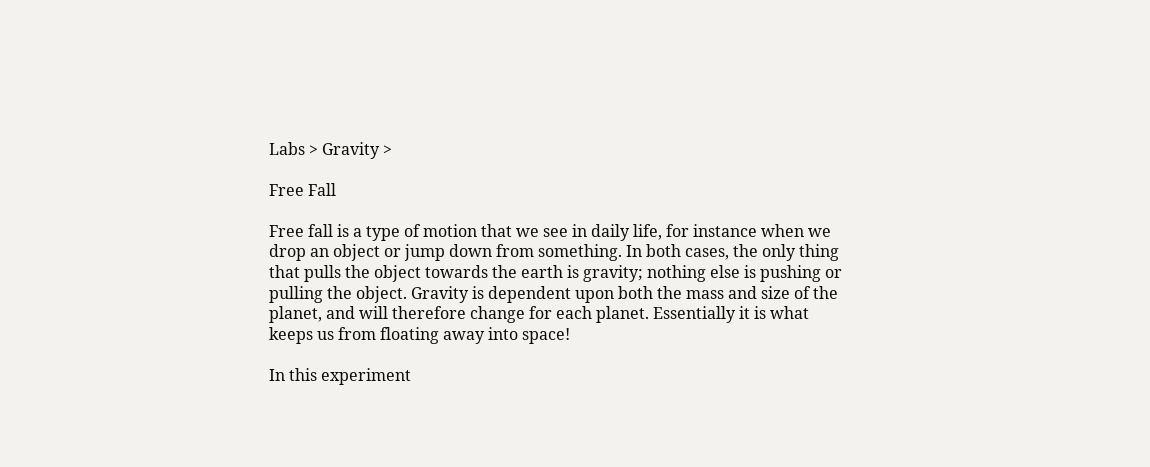Labs > Gravity >

Free Fall

Free fall is a type of motion that we see in daily life, for instance when we drop an object or jump down from something. In both cases, the only thing that pulls the object towards the earth is gravity; nothing else is pushing or pulling the object. Gravity is dependent upon both the mass and size of the planet, and will therefore change for each planet. Essentially it is what keeps us from floating away into space!

In this experiment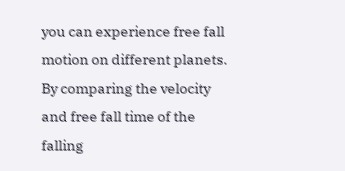you can experience free fall motion on different planets. By comparing the velocity and free fall time of the falling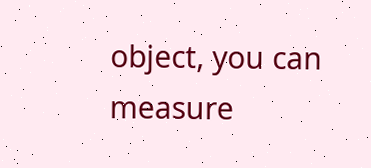object, you can measure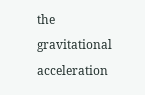the gravitational acceleration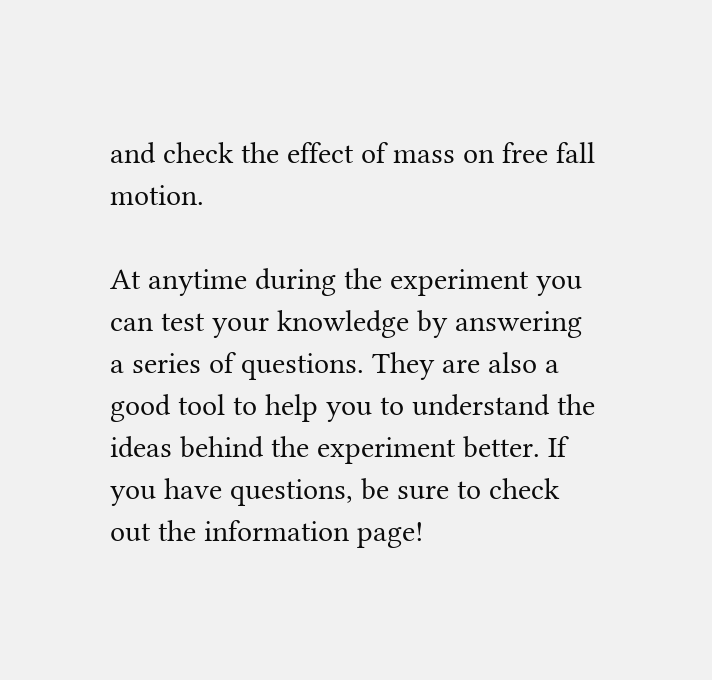and check the effect of mass on free fall motion.

At anytime during the experiment you can test your knowledge by answering a series of questions. They are also a good tool to help you to understand the ideas behind the experiment better. If you have questions, be sure to check out the information page!